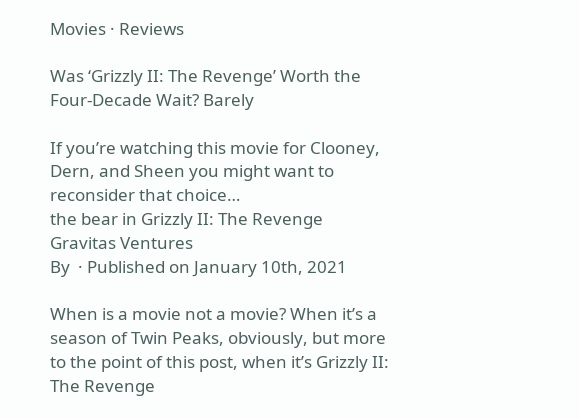Movies · Reviews

Was ‘Grizzly II: The Revenge’ Worth the Four-Decade Wait? Barely

If you’re watching this movie for Clooney, Dern, and Sheen you might want to reconsider that choice…
the bear in Grizzly II: The Revenge
Gravitas Ventures
By  · Published on January 10th, 2021

When is a movie not a movie? When it’s a season of Twin Peaks, obviously, but more to the point of this post, when it’s Grizzly II: The Revenge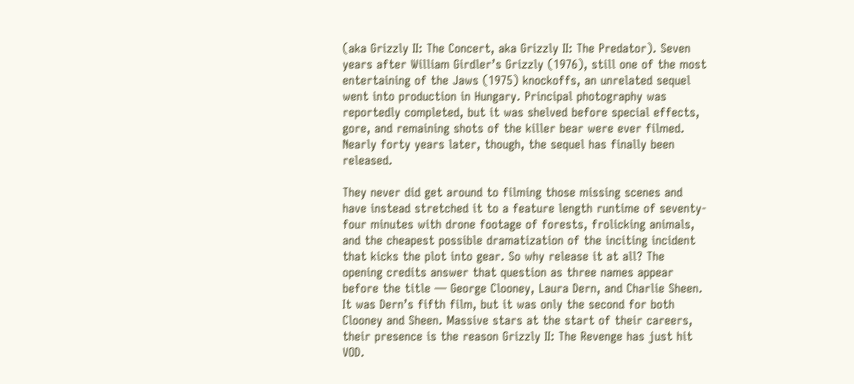(aka Grizzly II: The Concert, aka Grizzly II: The Predator). Seven years after William Girdler’s Grizzly (1976), still one of the most entertaining of the Jaws (1975) knockoffs, an unrelated sequel went into production in Hungary. Principal photography was reportedly completed, but it was shelved before special effects, gore, and remaining shots of the killer bear were ever filmed. Nearly forty years later, though, the sequel has finally been released.

They never did get around to filming those missing scenes and have instead stretched it to a feature length runtime of seventy-four minutes with drone footage of forests, frolicking animals, and the cheapest possible dramatization of the inciting incident that kicks the plot into gear. So why release it at all? The opening credits answer that question as three names appear before the title — George Clooney, Laura Dern, and Charlie Sheen. It was Dern’s fifth film, but it was only the second for both Clooney and Sheen. Massive stars at the start of their careers, their presence is the reason Grizzly II: The Revenge has just hit VOD.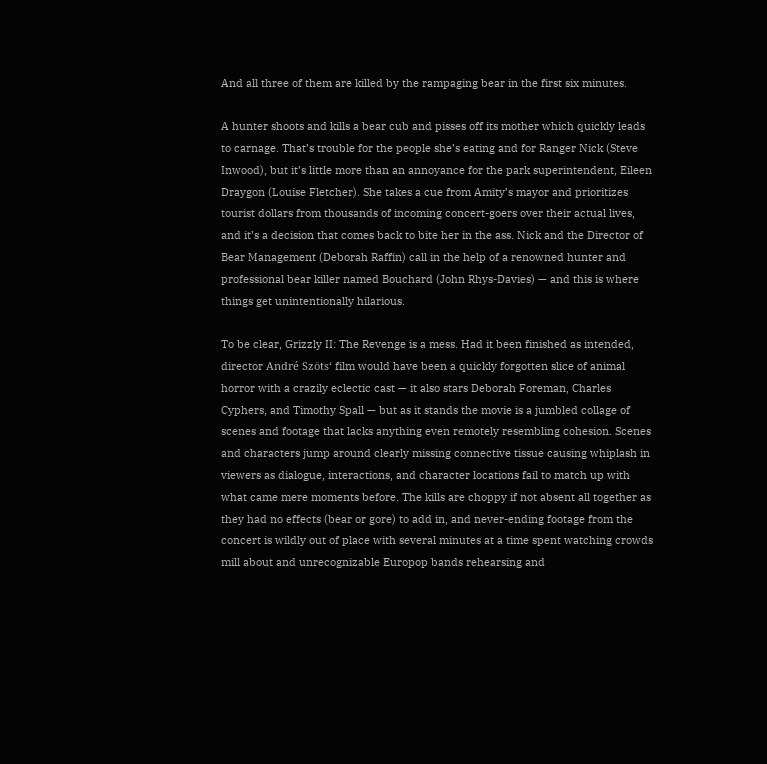And all three of them are killed by the rampaging bear in the first six minutes.

A hunter shoots and kills a bear cub and pisses off its mother which quickly leads to carnage. That’s trouble for the people she’s eating and for Ranger Nick (Steve Inwood), but it’s little more than an annoyance for the park superintendent, Eileen Draygon (Louise Fletcher). She takes a cue from Amity’s mayor and prioritizes tourist dollars from thousands of incoming concert-goers over their actual lives, and it’s a decision that comes back to bite her in the ass. Nick and the Director of Bear Management (Deborah Raffin) call in the help of a renowned hunter and professional bear killer named Bouchard (John Rhys-Davies) — and this is where things get unintentionally hilarious.

To be clear, Grizzly II: The Revenge is a mess. Had it been finished as intended, director André Szöts‘ film would have been a quickly forgotten slice of animal horror with a crazily eclectic cast — it also stars Deborah Foreman, Charles Cyphers, and Timothy Spall — but as it stands the movie is a jumbled collage of scenes and footage that lacks anything even remotely resembling cohesion. Scenes and characters jump around clearly missing connective tissue causing whiplash in viewers as dialogue, interactions, and character locations fail to match up with what came mere moments before. The kills are choppy if not absent all together as they had no effects (bear or gore) to add in, and never-ending footage from the concert is wildly out of place with several minutes at a time spent watching crowds mill about and unrecognizable Europop bands rehearsing and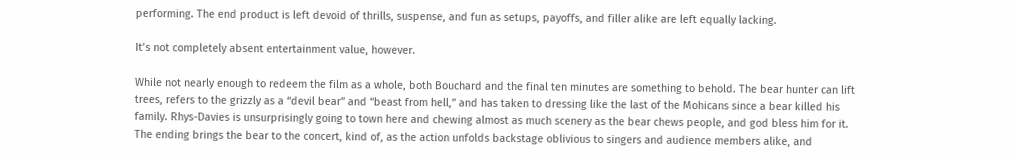performing. The end product is left devoid of thrills, suspense, and fun as setups, payoffs, and filler alike are left equally lacking.

It’s not completely absent entertainment value, however.

While not nearly enough to redeem the film as a whole, both Bouchard and the final ten minutes are something to behold. The bear hunter can lift trees, refers to the grizzly as a “devil bear” and “beast from hell,” and has taken to dressing like the last of the Mohicans since a bear killed his family. Rhys-Davies is unsurprisingly going to town here and chewing almost as much scenery as the bear chews people, and god bless him for it. The ending brings the bear to the concert, kind of, as the action unfolds backstage oblivious to singers and audience members alike, and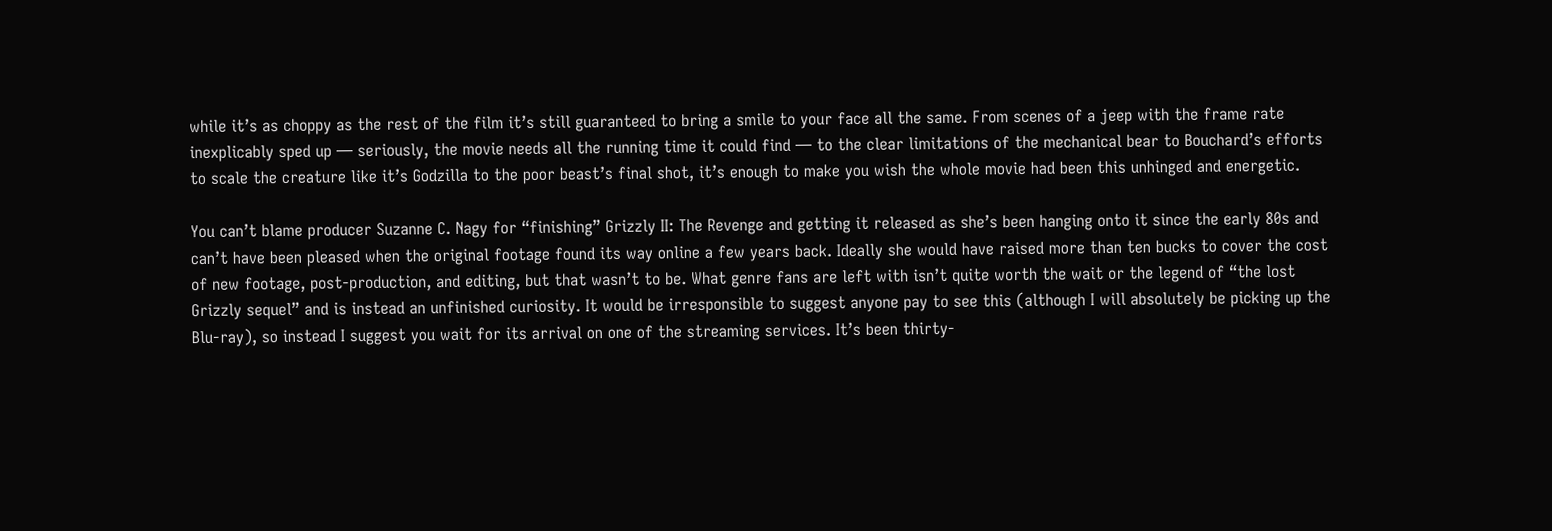while it’s as choppy as the rest of the film it’s still guaranteed to bring a smile to your face all the same. From scenes of a jeep with the frame rate inexplicably sped up — seriously, the movie needs all the running time it could find — to the clear limitations of the mechanical bear to Bouchard’s efforts to scale the creature like it’s Godzilla to the poor beast’s final shot, it’s enough to make you wish the whole movie had been this unhinged and energetic.

You can’t blame producer Suzanne C. Nagy for “finishing” Grizzly II: The Revenge and getting it released as she’s been hanging onto it since the early 80s and can’t have been pleased when the original footage found its way online a few years back. Ideally she would have raised more than ten bucks to cover the cost of new footage, post-production, and editing, but that wasn’t to be. What genre fans are left with isn’t quite worth the wait or the legend of “the lost Grizzly sequel” and is instead an unfinished curiosity. It would be irresponsible to suggest anyone pay to see this (although I will absolutely be picking up the Blu-ray), so instead I suggest you wait for its arrival on one of the streaming services. It’s been thirty-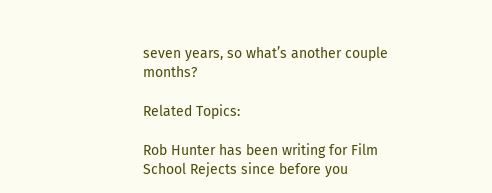seven years, so what’s another couple months?

Related Topics:

Rob Hunter has been writing for Film School Rejects since before you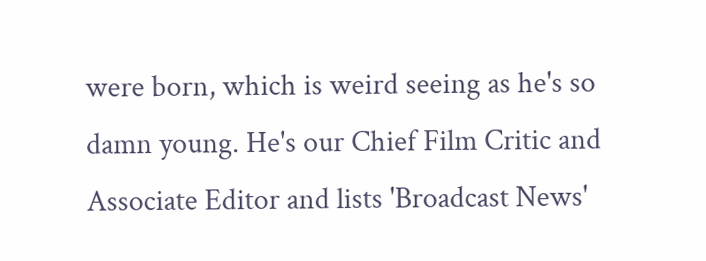were born, which is weird seeing as he's so damn young. He's our Chief Film Critic and Associate Editor and lists 'Broadcast News'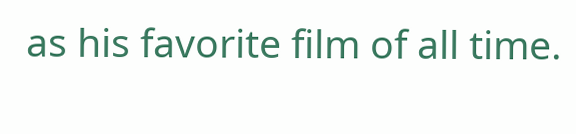as his favorite film of all time.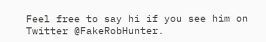Feel free to say hi if you see him on Twitter @FakeRobHunter.